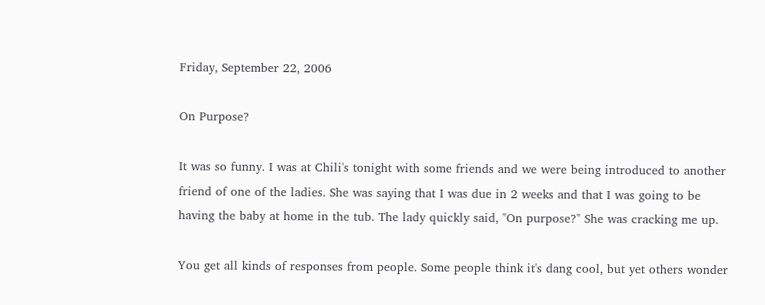Friday, September 22, 2006

On Purpose?

It was so funny. I was at Chili's tonight with some friends and we were being introduced to another friend of one of the ladies. She was saying that I was due in 2 weeks and that I was going to be having the baby at home in the tub. The lady quickly said, "On purpose?" She was cracking me up.

You get all kinds of responses from people. Some people think it's dang cool, but yet others wonder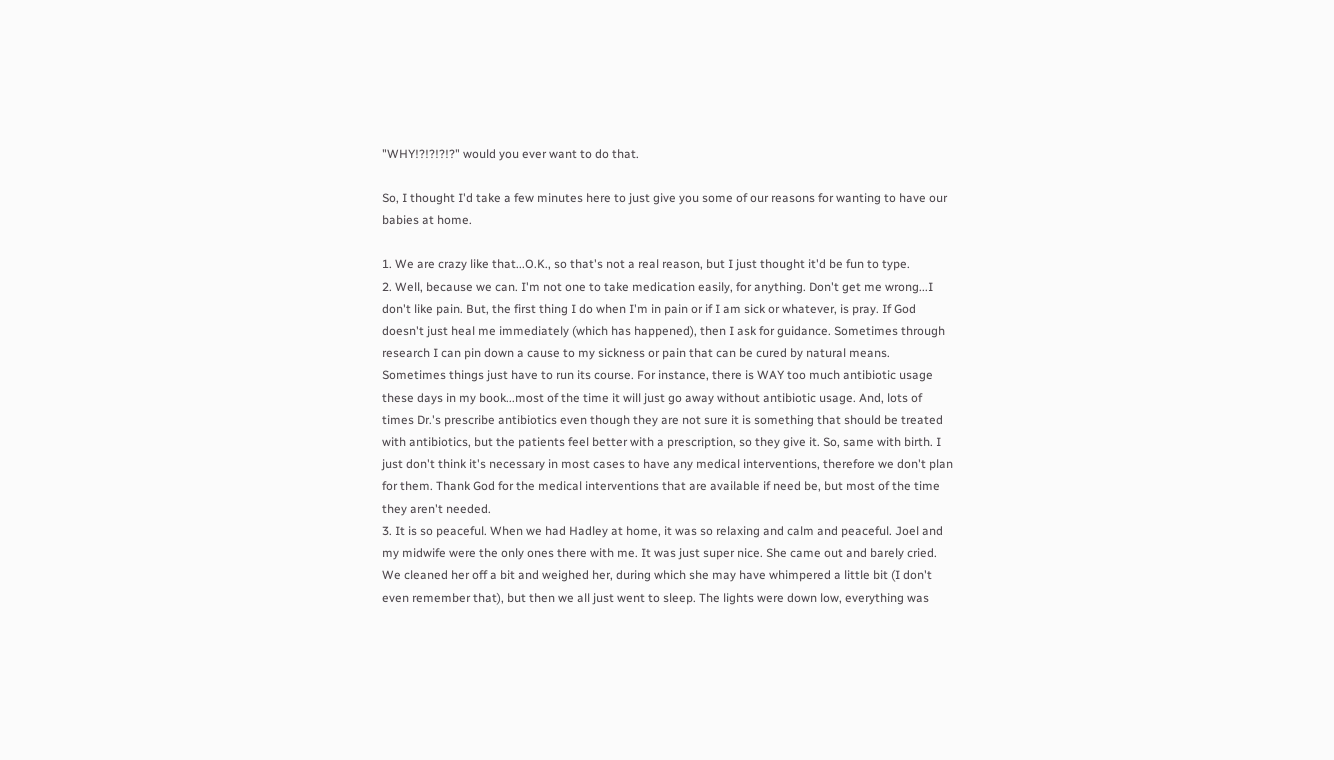"WHY!?!?!?!?" would you ever want to do that.

So, I thought I'd take a few minutes here to just give you some of our reasons for wanting to have our babies at home.

1. We are crazy like that...O.K., so that's not a real reason, but I just thought it'd be fun to type.
2. Well, because we can. I'm not one to take medication easily, for anything. Don't get me wrong...I don't like pain. But, the first thing I do when I'm in pain or if I am sick or whatever, is pray. If God doesn't just heal me immediately (which has happened), then I ask for guidance. Sometimes through research I can pin down a cause to my sickness or pain that can be cured by natural means. Sometimes things just have to run its course. For instance, there is WAY too much antibiotic usage these days in my book...most of the time it will just go away without antibiotic usage. And, lots of times Dr.'s prescribe antibiotics even though they are not sure it is something that should be treated with antibiotics, but the patients feel better with a prescription, so they give it. So, same with birth. I just don't think it's necessary in most cases to have any medical interventions, therefore we don't plan for them. Thank God for the medical interventions that are available if need be, but most of the time they aren't needed.
3. It is so peaceful. When we had Hadley at home, it was so relaxing and calm and peaceful. Joel and my midwife were the only ones there with me. It was just super nice. She came out and barely cried. We cleaned her off a bit and weighed her, during which she may have whimpered a little bit (I don't even remember that), but then we all just went to sleep. The lights were down low, everything was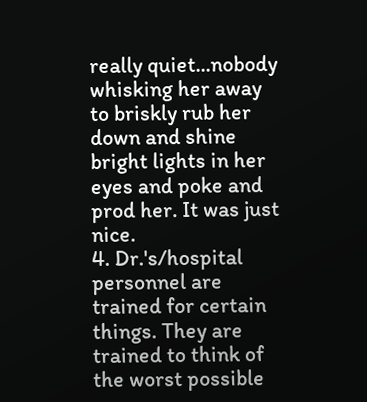really quiet...nobody whisking her away to briskly rub her down and shine bright lights in her eyes and poke and prod her. It was just nice.
4. Dr.'s/hospital personnel are trained for certain things. They are trained to think of the worst possible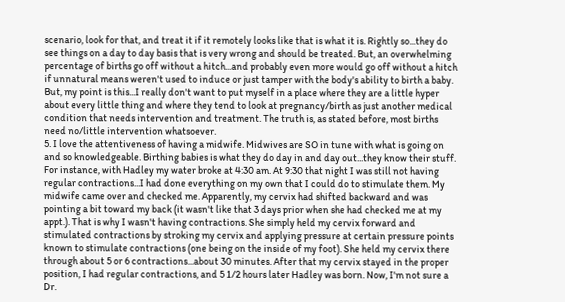scenario, look for that, and treat it if it remotely looks like that is what it is. Rightly so...they do see things on a day to day basis that is very wrong and should be treated. But, an overwhelming percentage of births go off without a hitch...and probably even more would go off without a hitch if unnatural means weren't used to induce or just tamper with the body's ability to birth a baby. But, my point is this...I really don't want to put myself in a place where they are a little hyper about every little thing and where they tend to look at pregnancy/birth as just another medical condition that needs intervention and treatment. The truth is, as stated before, most births need no/little intervention whatsoever.
5. I love the attentiveness of having a midwife. Midwives are SO in tune with what is going on and so knowledgeable. Birthing babies is what they do day in and day out...they know their stuff. For instance, with Hadley my water broke at 4:30 am. At 9:30 that night I was still not having regular contractions...I had done everything on my own that I could do to stimulate them. My midwife came over and checked me. Apparently, my cervix had shifted backward and was pointing a bit toward my back (it wasn't like that 3 days prior when she had checked me at my appt.). That is why I wasn't having contractions. She simply held my cervix forward and stimulated contractions by stroking my cervix and applying pressure at certain pressure points known to stimulate contractions (one being on the inside of my foot). She held my cervix there through about 5 or 6 contractions...about 30 minutes. After that my cervix stayed in the proper position, I had regular contractions, and 5 1/2 hours later Hadley was born. Now, I'm not sure a Dr.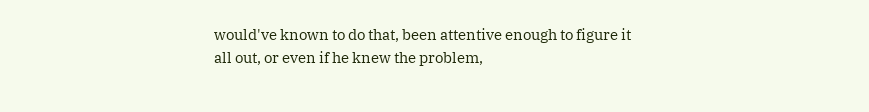would've known to do that, been attentive enough to figure it all out, or even if he knew the problem,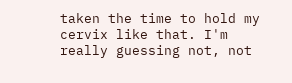taken the time to hold my cervix like that. I'm really guessing not, not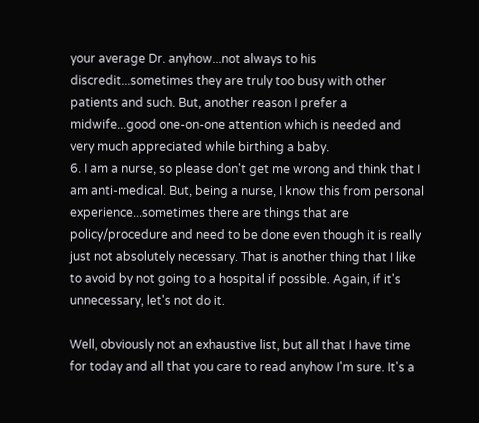your average Dr. anyhow...not always to his discredit...sometimes they are truly too busy with other patients and such. But, another reason I prefer a midwife...good one-on-one attention which is needed and very much appreciated while birthing a baby.
6. I am a nurse, so please don't get me wrong and think that I am anti-medical. But, being a nurse, I know this from personal experience...sometimes there are things that are policy/procedure and need to be done even though it is really just not absolutely necessary. That is another thing that I like to avoid by not going to a hospital if possible. Again, if it's unnecessary, let's not do it.

Well, obviously not an exhaustive list, but all that I have time for today and all that you care to read anyhow I'm sure. It's a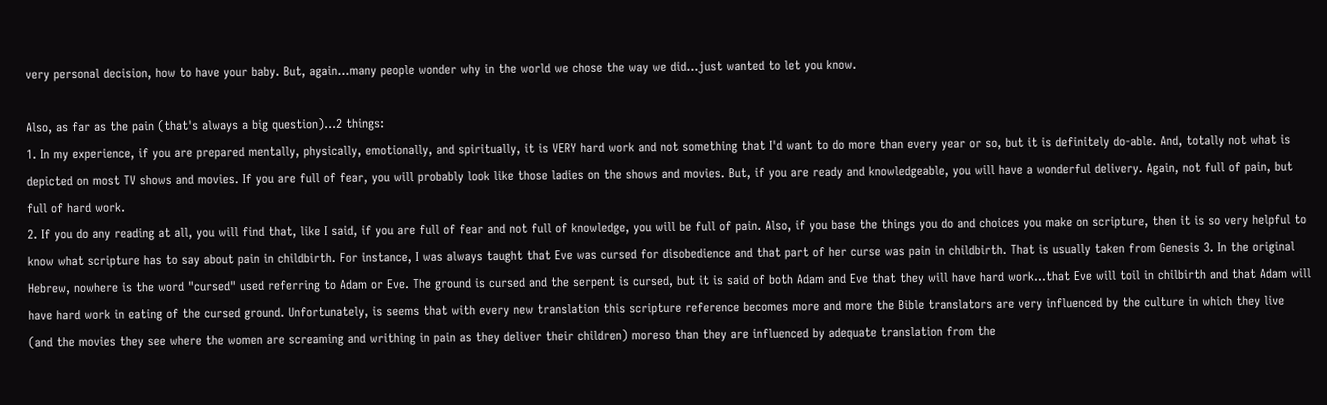very personal decision, how to have your baby. But, again...many people wonder why in the world we chose the way we did...just wanted to let you know.

Also, as far as the pain (that's always a big question)...2 things:
1. In my experience, if you are prepared mentally, physically, emotionally, and spiritually, it is VERY hard work and not something that I'd want to do more than every year or so, but it is definitely do-able. And, totally not what is depicted on most TV shows and movies. If you are full of fear, you will probably look like those ladies on the shows and movies. But, if you are ready and knowledgeable, you will have a wonderful delivery. Again, not full of pain, but full of hard work.
2. If you do any reading at all, you will find that, like I said, if you are full of fear and not full of knowledge, you will be full of pain. Also, if you base the things you do and choices you make on scripture, then it is so very helpful to know what scripture has to say about pain in childbirth. For instance, I was always taught that Eve was cursed for disobedience and that part of her curse was pain in childbirth. That is usually taken from Genesis 3. In the original Hebrew, nowhere is the word "cursed" used referring to Adam or Eve. The ground is cursed and the serpent is cursed, but it is said of both Adam and Eve that they will have hard work...that Eve will toil in chilbirth and that Adam will have hard work in eating of the cursed ground. Unfortunately, is seems that with every new translation this scripture reference becomes more and more the Bible translators are very influenced by the culture in which they live (and the movies they see where the women are screaming and writhing in pain as they deliver their children) moreso than they are influenced by adequate translation from the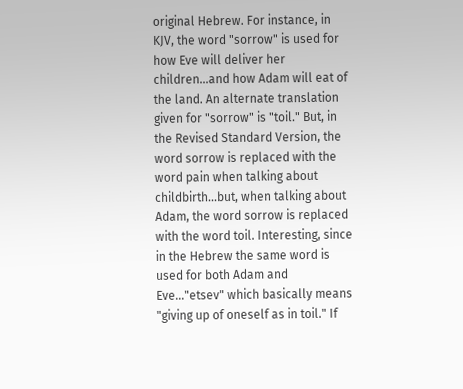original Hebrew. For instance, in KJV, the word "sorrow" is used for how Eve will deliver her children...and how Adam will eat of the land. An alternate translation given for "sorrow" is "toil." But, in the Revised Standard Version, the word sorrow is replaced with the word pain when talking about childbirth...but, when talking about Adam, the word sorrow is replaced with the word toil. Interesting, since in the Hebrew the same word is used for both Adam and Eve..."etsev" which basically means "giving up of oneself as in toil." If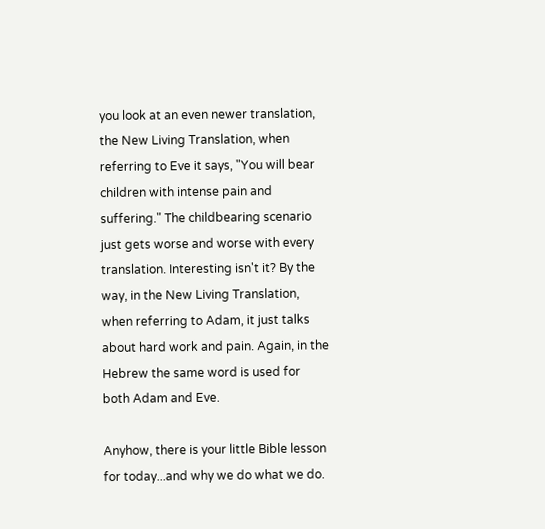you look at an even newer translation, the New Living Translation, when referring to Eve it says, "You will bear children with intense pain and suffering." The childbearing scenario just gets worse and worse with every translation. Interesting isn't it? By the way, in the New Living Translation, when referring to Adam, it just talks about hard work and pain. Again, in the Hebrew the same word is used for both Adam and Eve.

Anyhow, there is your little Bible lesson for today...and why we do what we do.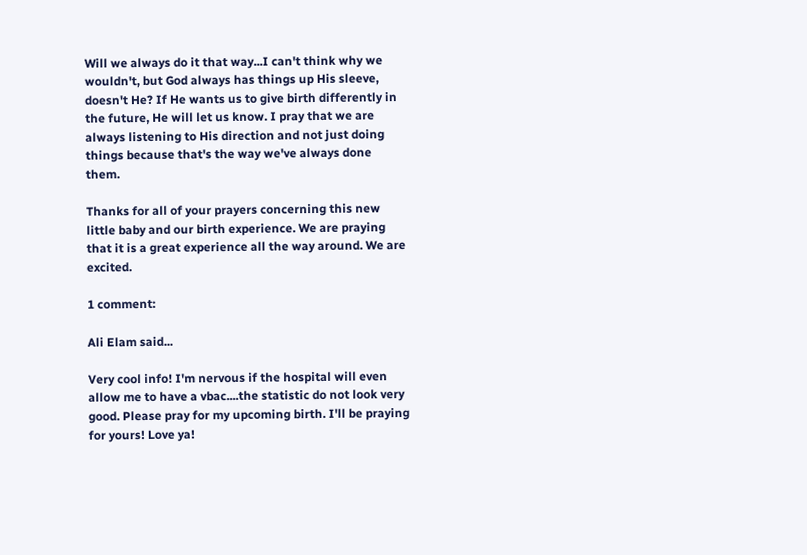Will we always do it that way...I can't think why we wouldn't, but God always has things up His sleeve, doesn't He? If He wants us to give birth differently in the future, He will let us know. I pray that we are always listening to His direction and not just doing things because that's the way we've always done them.

Thanks for all of your prayers concerning this new little baby and our birth experience. We are praying that it is a great experience all the way around. We are excited.

1 comment:

Ali Elam said...

Very cool info! I'm nervous if the hospital will even allow me to have a vbac....the statistic do not look very good. Please pray for my upcoming birth. I'll be praying for yours! Love ya!